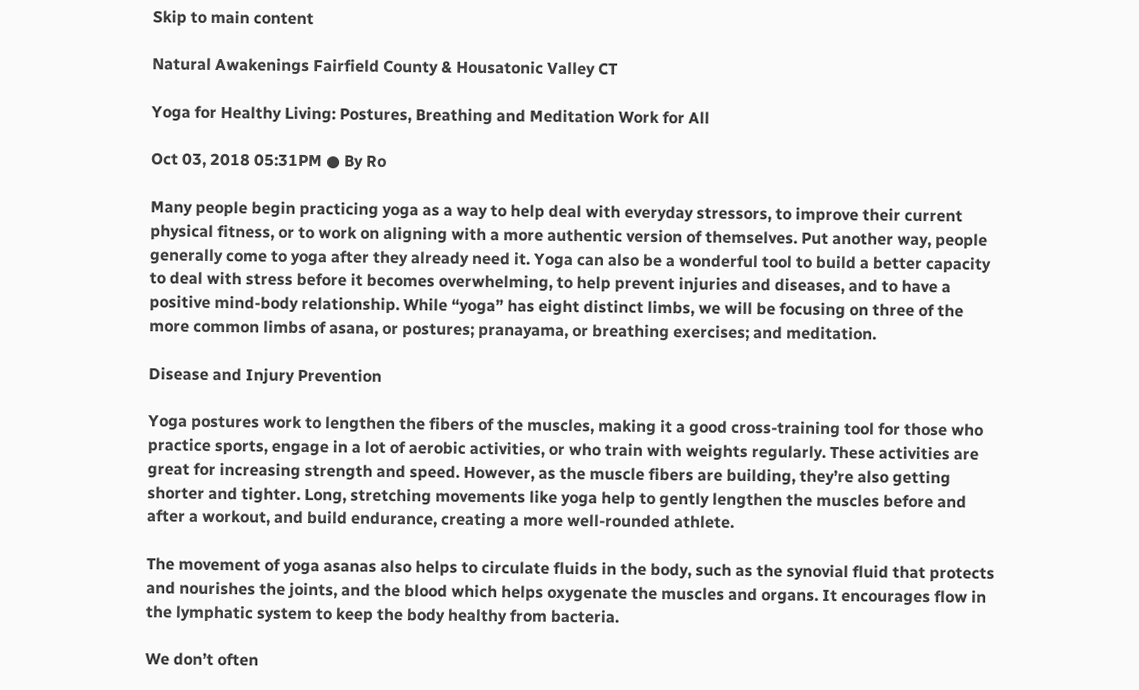Skip to main content

Natural Awakenings Fairfield County & Housatonic Valley CT

Yoga for Healthy Living: Postures, Breathing and Meditation Work for All

Oct 03, 2018 05:31PM ● By Ro

Many people begin practicing yoga as a way to help deal with everyday stressors, to improve their current physical fitness, or to work on aligning with a more authentic version of themselves. Put another way, people generally come to yoga after they already need it. Yoga can also be a wonderful tool to build a better capacity to deal with stress before it becomes overwhelming, to help prevent injuries and diseases, and to have a positive mind-body relationship. While “yoga” has eight distinct limbs, we will be focusing on three of the more common limbs of asana, or postures; pranayama, or breathing exercises; and meditation.

Disease and Injury Prevention

Yoga postures work to lengthen the fibers of the muscles, making it a good cross-training tool for those who practice sports, engage in a lot of aerobic activities, or who train with weights regularly. These activities are great for increasing strength and speed. However, as the muscle fibers are building, they’re also getting shorter and tighter. Long, stretching movements like yoga help to gently lengthen the muscles before and after a workout, and build endurance, creating a more well-rounded athlete.

The movement of yoga asanas also helps to circulate fluids in the body, such as the synovial fluid that protects and nourishes the joints, and the blood which helps oxygenate the muscles and organs. It encourages flow in the lymphatic system to keep the body healthy from bacteria.

We don’t often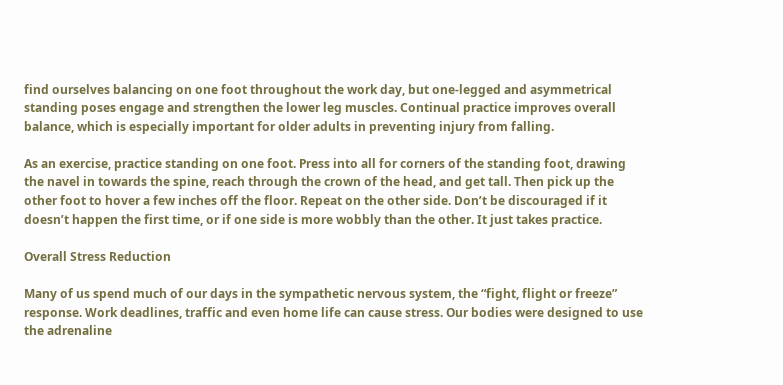find ourselves balancing on one foot throughout the work day, but one-legged and asymmetrical standing poses engage and strengthen the lower leg muscles. Continual practice improves overall balance, which is especially important for older adults in preventing injury from falling.

As an exercise, practice standing on one foot. Press into all for corners of the standing foot, drawing the navel in towards the spine, reach through the crown of the head, and get tall. Then pick up the other foot to hover a few inches off the floor. Repeat on the other side. Don’t be discouraged if it doesn’t happen the first time, or if one side is more wobbly than the other. It just takes practice.

Overall Stress Reduction

Many of us spend much of our days in the sympathetic nervous system, the “fight, flight or freeze” response. Work deadlines, traffic and even home life can cause stress. Our bodies were designed to use the adrenaline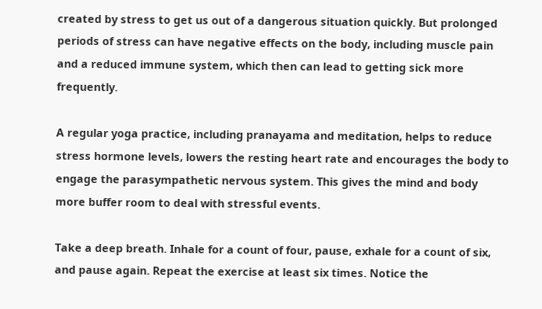created by stress to get us out of a dangerous situation quickly. But prolonged periods of stress can have negative effects on the body, including muscle pain and a reduced immune system, which then can lead to getting sick more frequently.

A regular yoga practice, including pranayama and meditation, helps to reduce stress hormone levels, lowers the resting heart rate and encourages the body to engage the parasympathetic nervous system. This gives the mind and body more buffer room to deal with stressful events.

Take a deep breath. Inhale for a count of four, pause, exhale for a count of six, and pause again. Repeat the exercise at least six times. Notice the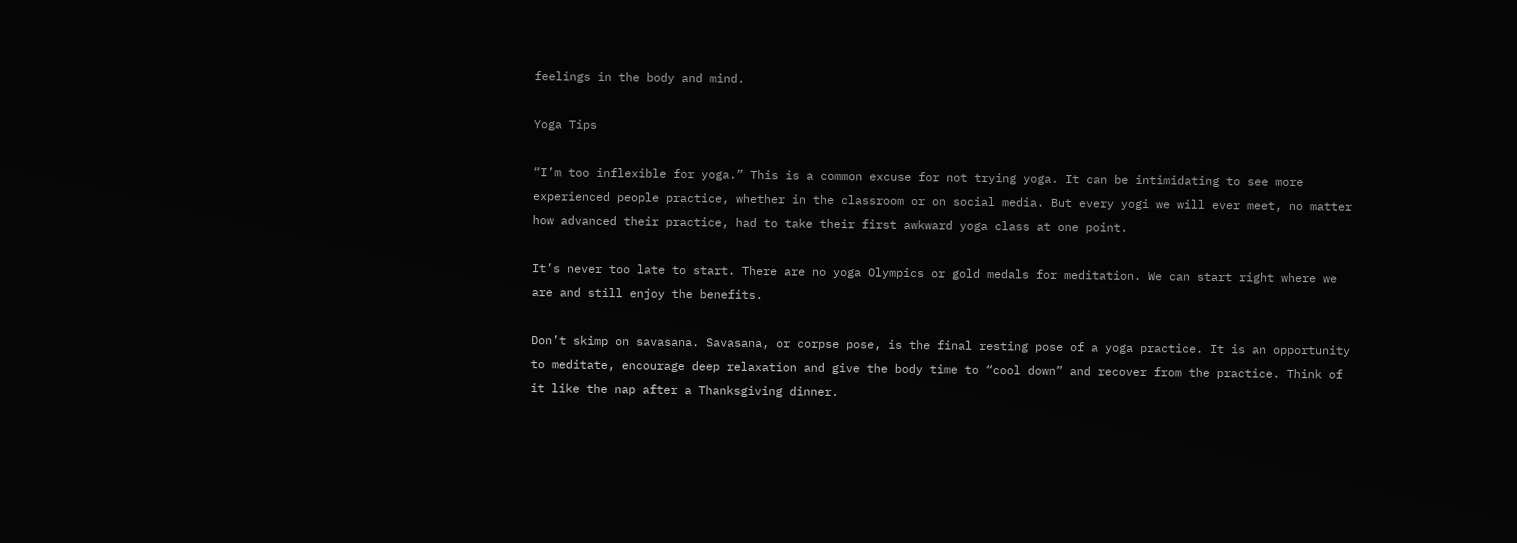feelings in the body and mind.

Yoga Tips

“I’m too inflexible for yoga.” This is a common excuse for not trying yoga. It can be intimidating to see more experienced people practice, whether in the classroom or on social media. But every yogi we will ever meet, no matter how advanced their practice, had to take their first awkward yoga class at one point.

It’s never too late to start. There are no yoga Olympics or gold medals for meditation. We can start right where we are and still enjoy the benefits.

Don’t skimp on savasana. Savasana, or corpse pose, is the final resting pose of a yoga practice. It is an opportunity to meditate, encourage deep relaxation and give the body time to “cool down” and recover from the practice. Think of it like the nap after a Thanksgiving dinner.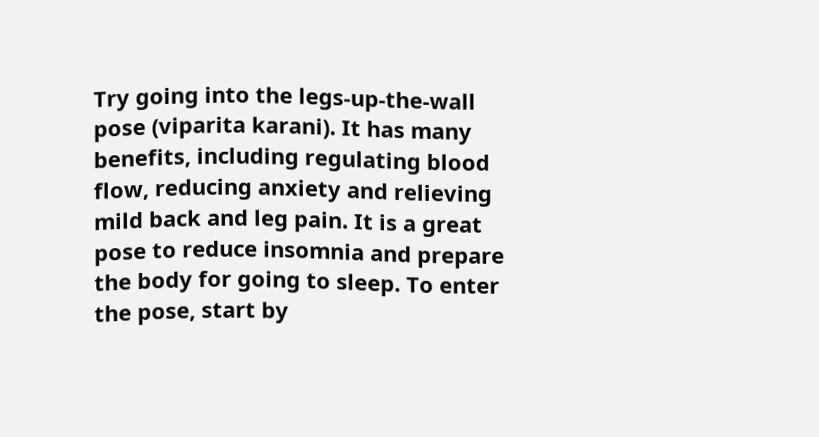Try going into the legs-up-the-wall pose (viparita karani). It has many benefits, including regulating blood flow, reducing anxiety and relieving mild back and leg pain. It is a great pose to reduce insomnia and prepare the body for going to sleep. To enter the pose, start by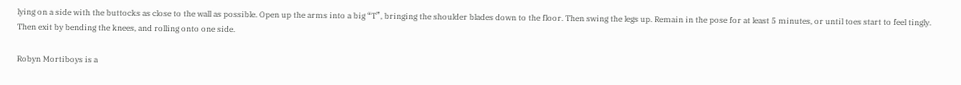lying on a side with the buttocks as close to the wall as possible. Open up the arms into a big “T”, bringing the shoulder blades down to the floor. Then swing the legs up. Remain in the pose for at least 5 minutes, or until toes start to feel tingly. Then exit by bending the knees, and rolling onto one side.

Robyn Mortiboys is a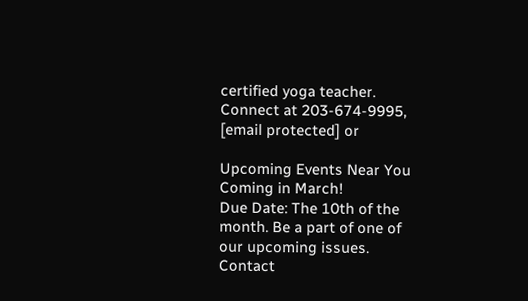certified yoga teacher. Connect at 203-674-9995, [email protected] or

Upcoming Events Near You
Coming in March!
Due Date: The 10th of the month. Be a part of one of our upcoming issues. Contact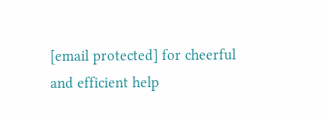[email protected] for cheerful and efficient help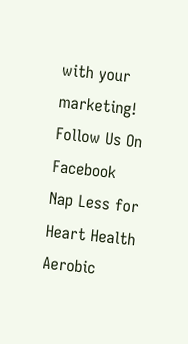with your marketing!
Follow Us On Facebook
Nap Less for Heart Health
Aerobic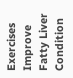Exercises Improve Fatty Liver Condition